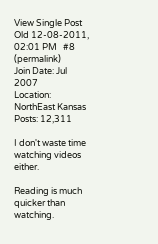View Single Post
Old 12-08-2011, 02:01 PM   #8 (permalink)
Join Date: Jul 2007
Location: NorthEast Kansas
Posts: 12,311

I don't waste time watching videos either.

Reading is much quicker than watching.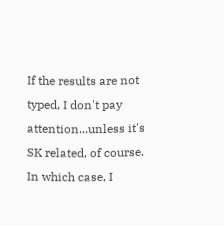If the results are not typed, I don't pay attention...unless it's SK related, of course. In which case, I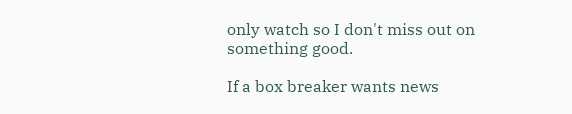only watch so I don't miss out on something good.

If a box breaker wants news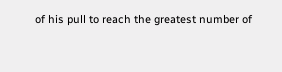of his pull to reach the greatest number of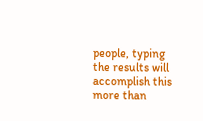people, typing the results will accomplish this more than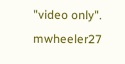"video only".
mwheeler27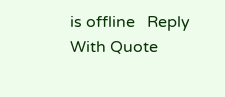is offline   Reply With Quote